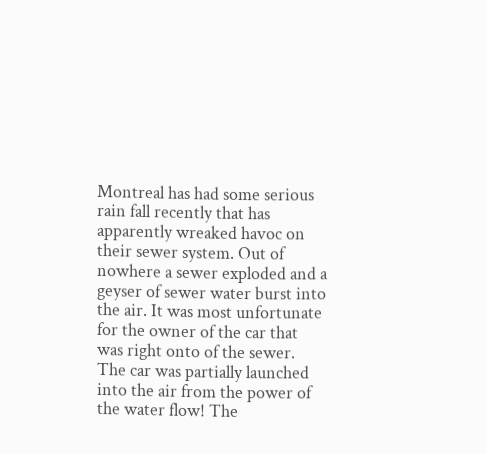Montreal has had some serious rain fall recently that has apparently wreaked havoc on their sewer system. Out of nowhere a sewer exploded and a geyser of sewer water burst into the air. It was most unfortunate for the owner of the car that was right onto of the sewer. The car was partially launched into the air from the power of the water flow! The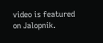video is featured on Jalopnik.